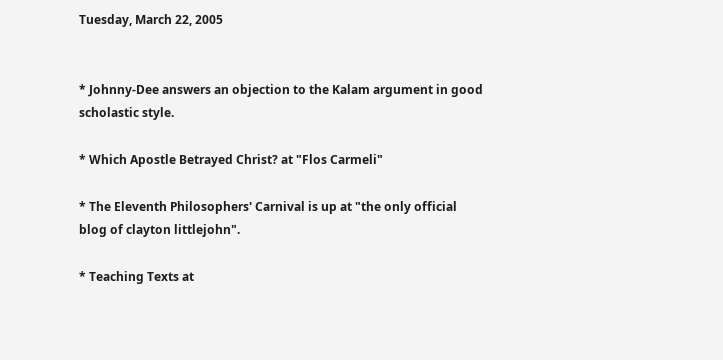Tuesday, March 22, 2005


* Johnny-Dee answers an objection to the Kalam argument in good scholastic style.

* Which Apostle Betrayed Christ? at "Flos Carmeli"

* The Eleventh Philosophers' Carnival is up at "the only official blog of clayton littlejohn".

* Teaching Texts at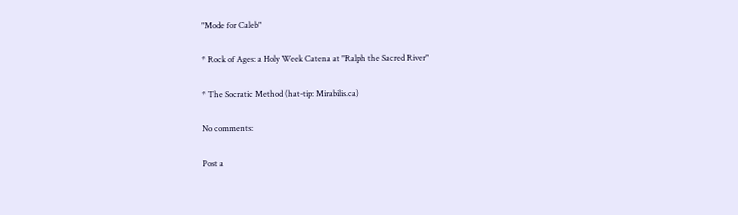"Mode for Caleb"

* Rock of Ages: a Holy Week Catena at "Ralph the Sacred River"

* The Socratic Method (hat-tip: Mirabilis.ca)

No comments:

Post a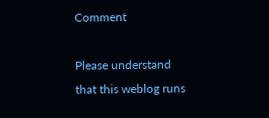Comment

Please understand that this weblog runs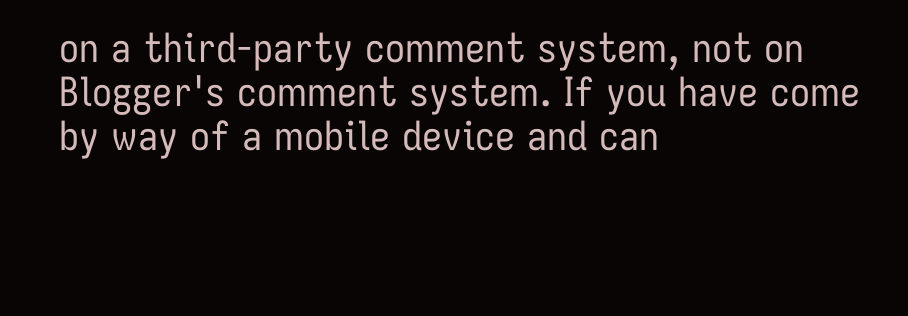on a third-party comment system, not on Blogger's comment system. If you have come by way of a mobile device and can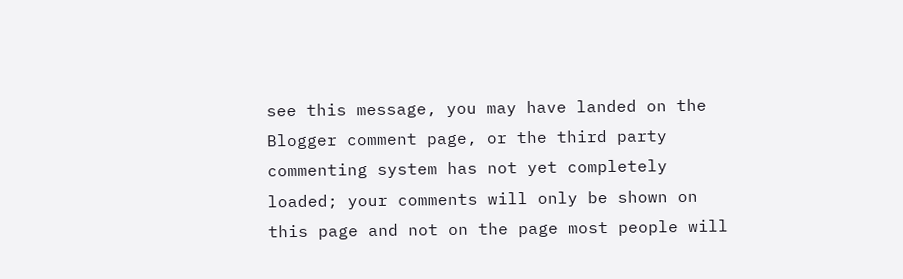see this message, you may have landed on the Blogger comment page, or the third party commenting system has not yet completely loaded; your comments will only be shown on this page and not on the page most people will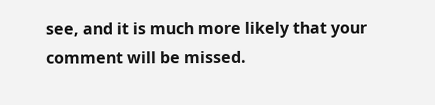see, and it is much more likely that your comment will be missed.